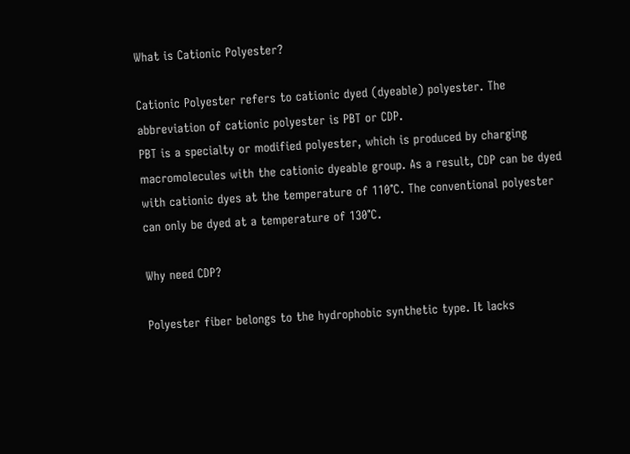What is Cationic Polyester?

Cationic Polyester refers to cationic dyed (dyeable) polyester. The abbreviation of cationic polyester is PBT or CDP.
PBT is a specialty or modified polyester, which is produced by charging macromolecules with the cationic dyeable group. As a result, CDP can be dyed with cationic dyes at the temperature of 110℃. The conventional polyester can only be dyed at a temperature of 130℃.

Why need CDP?

Polyester fiber belongs to the hydrophobic synthetic type. It lacks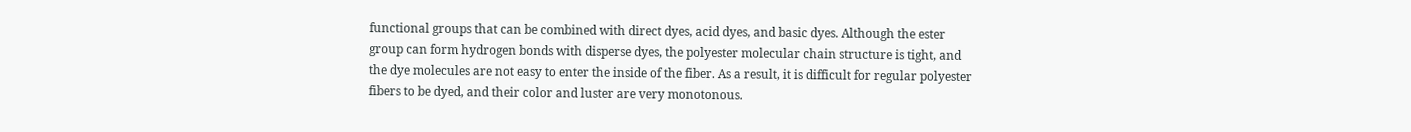functional groups that can be combined with direct dyes, acid dyes, and basic dyes. Although the ester group can form hydrogen bonds with disperse dyes, the polyester molecular chain structure is tight, and the dye molecules are not easy to enter the inside of the fiber. As a result, it is difficult for regular polyester fibers to be dyed, and their color and luster are very monotonous.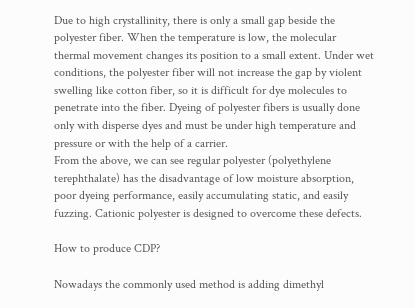Due to high crystallinity, there is only a small gap beside the polyester fiber. When the temperature is low, the molecular thermal movement changes its position to a small extent. Under wet conditions, the polyester fiber will not increase the gap by violent swelling like cotton fiber, so it is difficult for dye molecules to penetrate into the fiber. Dyeing of polyester fibers is usually done only with disperse dyes and must be under high temperature and pressure or with the help of a carrier.
From the above, we can see regular polyester (polyethylene terephthalate) has the disadvantage of low moisture absorption, poor dyeing performance, easily accumulating static, and easily fuzzing. Cationic polyester is designed to overcome these defects.

How to produce CDP?

Nowadays the commonly used method is adding dimethyl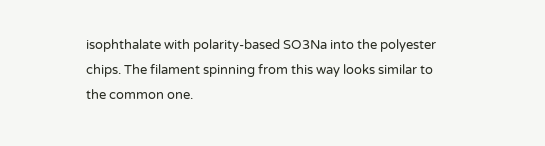isophthalate with polarity-based SO3Na into the polyester chips. The filament spinning from this way looks similar to the common one.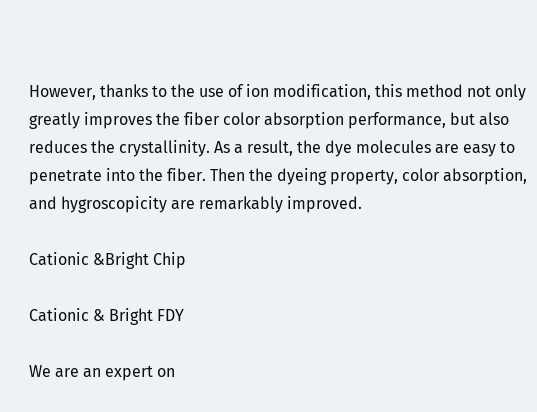However, thanks to the use of ion modification, this method not only greatly improves the fiber color absorption performance, but also reduces the crystallinity. As a result, the dye molecules are easy to penetrate into the fiber. Then the dyeing property, color absorption, and hygroscopicity are remarkably improved.

Cationic &Bright Chip

Cationic & Bright FDY

We are an expert on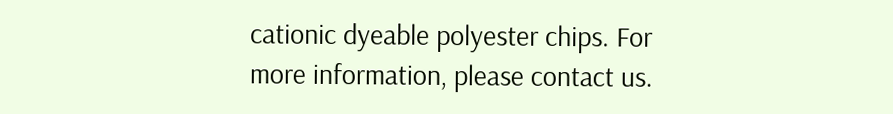cationic dyeable polyester chips. For more information, please contact us.